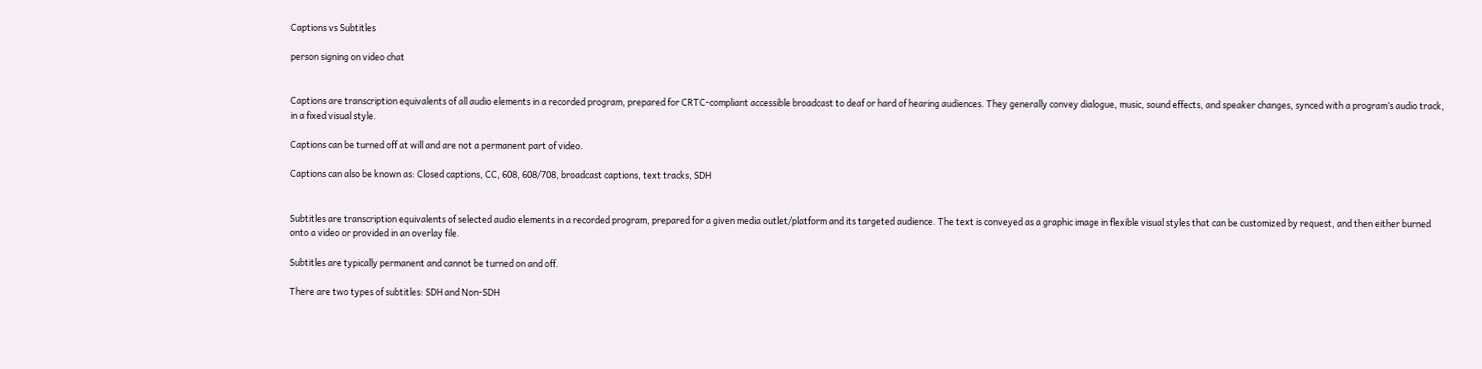Captions vs Subtitles

person signing on video chat


Captions are transcription equivalents of all audio elements in a recorded program, prepared for CRTC-compliant accessible broadcast to deaf or hard of hearing audiences. They generally convey dialogue, music, sound effects, and speaker changes, synced with a program’s audio track, in a fixed visual style.

Captions can be turned off at will and are not a permanent part of video.

Captions can also be known as: Closed captions, CC, 608, 608/708, broadcast captions, text tracks, SDH


Subtitles are transcription equivalents of selected audio elements in a recorded program, prepared for a given media outlet/platform and its targeted audience. The text is conveyed as a graphic image in flexible visual styles that can be customized by request, and then either burned onto a video or provided in an overlay file.

Subtitles are typically permanent and cannot be turned on and off.

There are two types of subtitles: SDH and Non-SDH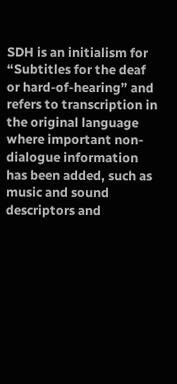SDH is an initialism for “Subtitles for the deaf or hard-of-hearing” and refers to transcription in the original language where important non-dialogue information has been added, such as music and sound descriptors and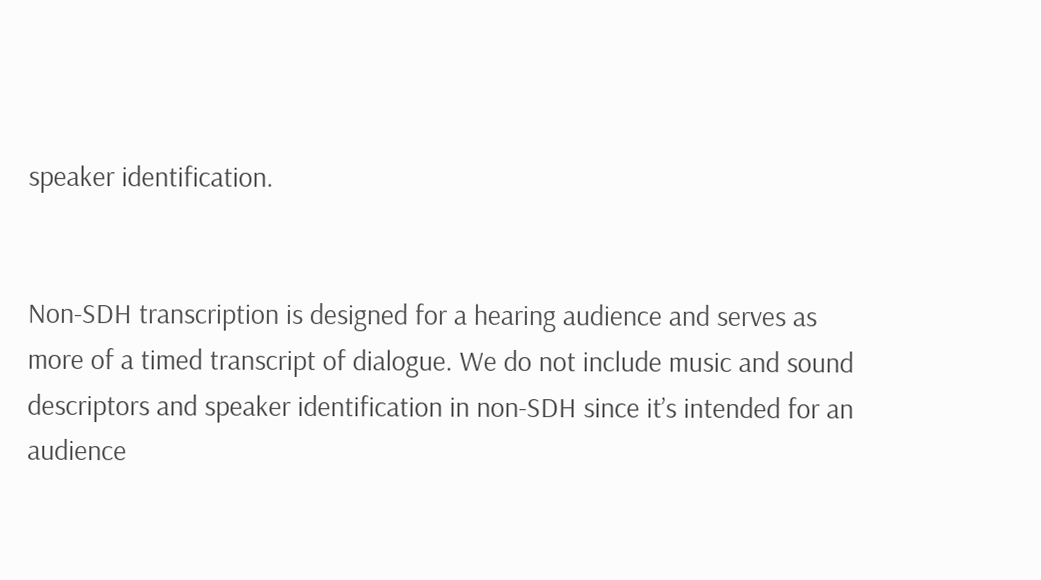speaker identification.


Non-SDH transcription is designed for a hearing audience and serves as more of a timed transcript of dialogue. We do not include music and sound descriptors and speaker identification in non-SDH since it’s intended for an audience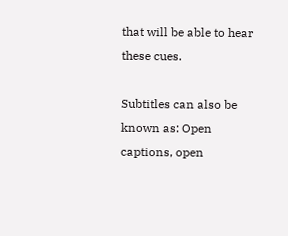that will be able to hear these cues.

Subtitles can also be known as: Open captions, open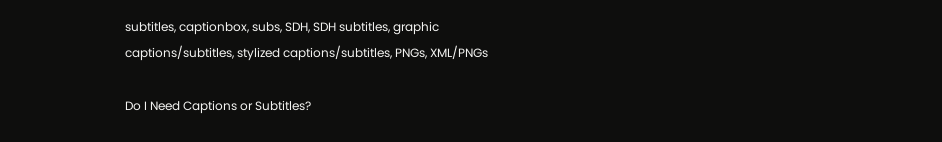subtitles, captionbox, subs, SDH, SDH subtitles, graphic captions/subtitles, stylized captions/subtitles, PNGs, XML/PNGs

Do I Need Captions or Subtitles?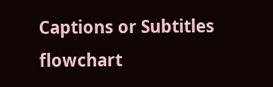Captions or Subtitles flowchart